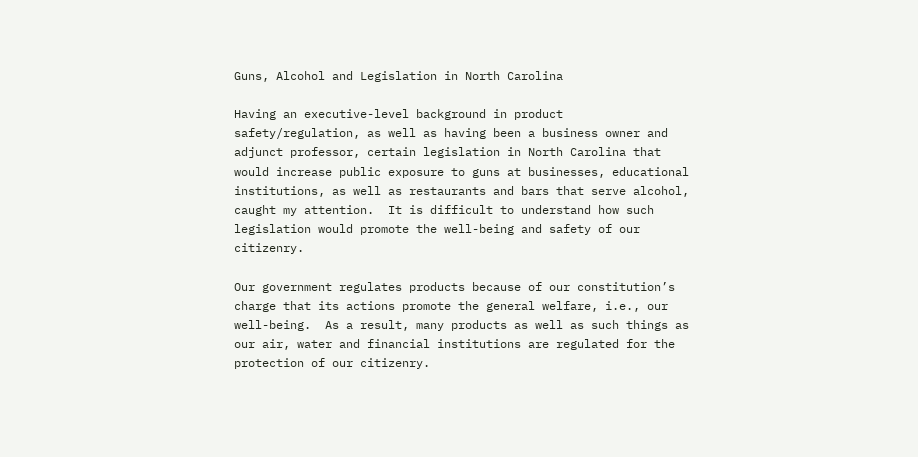Guns, Alcohol and Legislation in North Carolina

Having an executive-level background in product safety/regulation, as well as having been a business owner and adjunct professor, certain legislation in North Carolina that would increase public exposure to guns at businesses, educational institutions, as well as restaurants and bars that serve alcohol, caught my attention.  It is difficult to understand how such legislation would promote the well-being and safety of our citizenry.

Our government regulates products because of our constitution’s charge that its actions promote the general welfare, i.e., our well-being.  As a result, many products as well as such things as our air, water and financial institutions are regulated for the protection of our citizenry.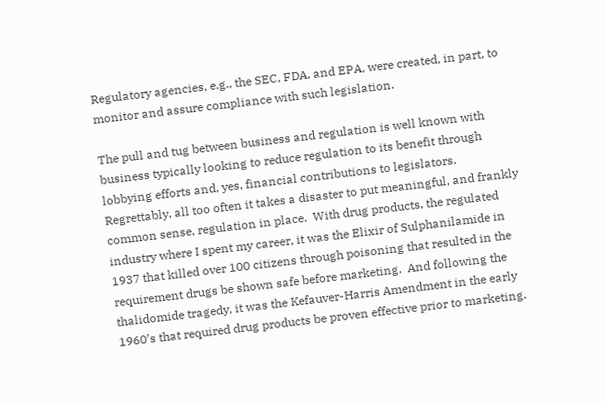Regulatory agencies, e.g., the SEC, FDA, and EPA, were created, in part, to monitor and assure compliance with such legislation.

The pull and tug between business and regulation is well known with business typically looking to reduce regulation to its benefit through lobbying efforts and, yes, financial contributions to legislators.  Regrettably, all too often it takes a disaster to put meaningful, and frankly common sense, regulation in place.  With drug products, the regulated industry where I spent my career, it was the Elixir of Sulphanilamide in 1937 that killed over 100 citizens through poisoning that resulted in the requirement drugs be shown safe before marketing.  And following the thalidomide tragedy, it was the Kefauver-Harris Amendment in the early 1960’s that required drug products be proven effective prior to marketing.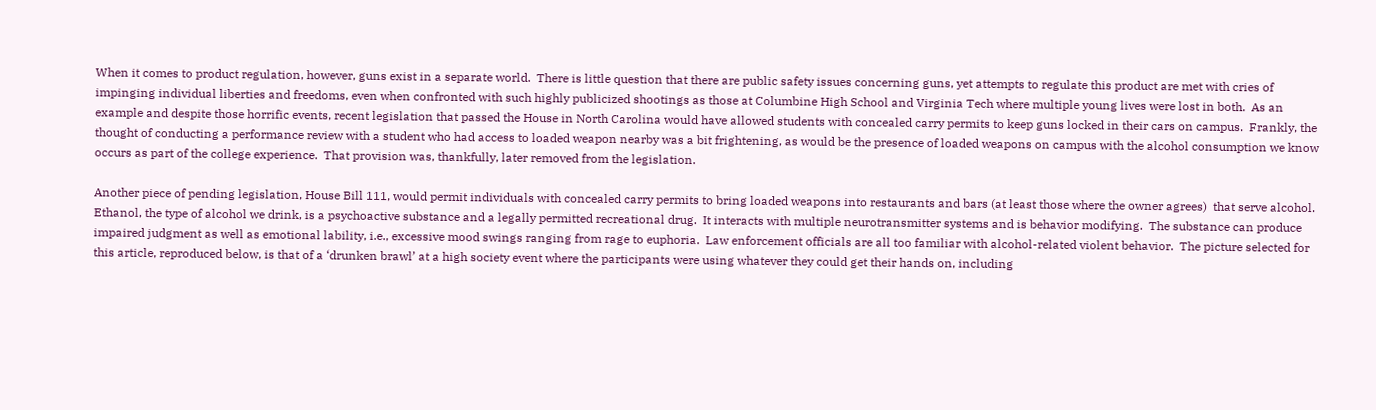When it comes to product regulation, however, guns exist in a separate world.  There is little question that there are public safety issues concerning guns, yet attempts to regulate this product are met with cries of impinging individual liberties and freedoms, even when confronted with such highly publicized shootings as those at Columbine High School and Virginia Tech where multiple young lives were lost in both.  As an example and despite those horrific events, recent legislation that passed the House in North Carolina would have allowed students with concealed carry permits to keep guns locked in their cars on campus.  Frankly, the thought of conducting a performance review with a student who had access to loaded weapon nearby was a bit frightening, as would be the presence of loaded weapons on campus with the alcohol consumption we know occurs as part of the college experience.  That provision was, thankfully, later removed from the legislation.

Another piece of pending legislation, House Bill 111, would permit individuals with concealed carry permits to bring loaded weapons into restaurants and bars (at least those where the owner agrees)  that serve alcohol.  Ethanol, the type of alcohol we drink, is a psychoactive substance and a legally permitted recreational drug.  It interacts with multiple neurotransmitter systems and is behavior modifying.  The substance can produce impaired judgment as well as emotional lability, i.e., excessive mood swings ranging from rage to euphoria.  Law enforcement officials are all too familiar with alcohol-related violent behavior.  The picture selected for this article, reproduced below, is that of a ‘drunken brawl’ at a high society event where the participants were using whatever they could get their hands on, including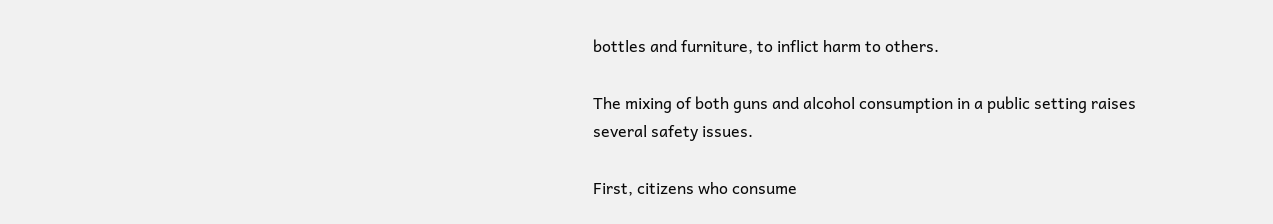bottles and furniture, to inflict harm to others.

The mixing of both guns and alcohol consumption in a public setting raises several safety issues.

First, citizens who consume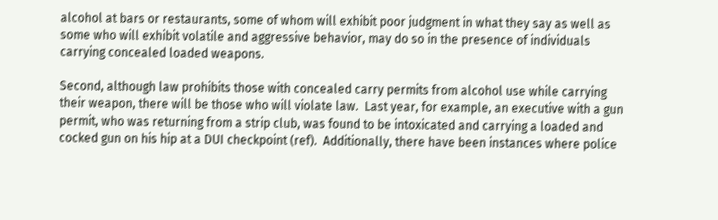alcohol at bars or restaurants, some of whom will exhibit poor judgment in what they say as well as some who will exhibit volatile and aggressive behavior, may do so in the presence of individuals carrying concealed loaded weapons.

Second, although law prohibits those with concealed carry permits from alcohol use while carrying their weapon, there will be those who will violate law.  Last year, for example, an executive with a gun permit, who was returning from a strip club, was found to be intoxicated and carrying a loaded and cocked gun on his hip at a DUI checkpoint (ref).  Additionally, there have been instances where police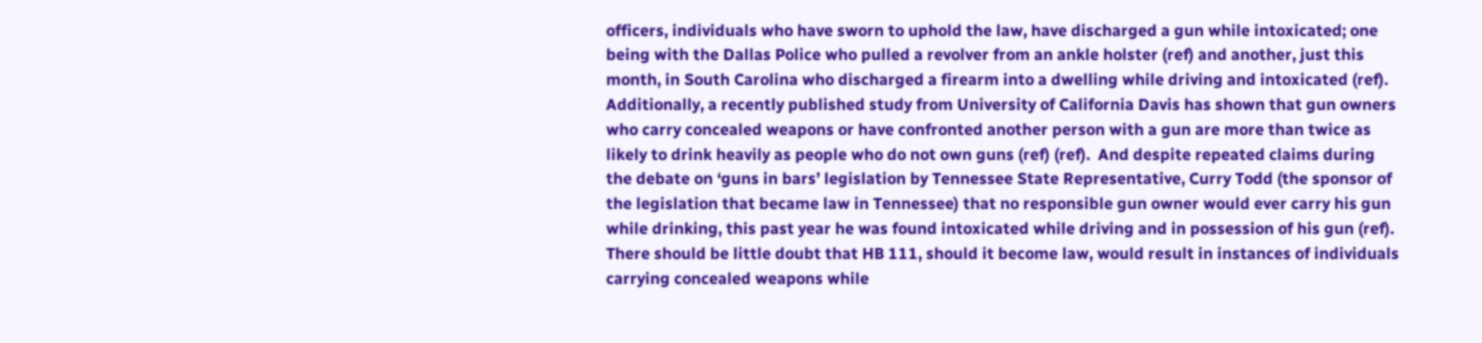officers, individuals who have sworn to uphold the law, have discharged a gun while intoxicated; one being with the Dallas Police who pulled a revolver from an ankle holster (ref) and another, just this month, in South Carolina who discharged a firearm into a dwelling while driving and intoxicated (ref).  Additionally, a recently published study from University of California Davis has shown that gun owners who carry concealed weapons or have confronted another person with a gun are more than twice as likely to drink heavily as people who do not own guns (ref) (ref).  And despite repeated claims during the debate on ‘guns in bars’ legislation by Tennessee State Representative, Curry Todd (the sponsor of the legislation that became law in Tennessee) that no responsible gun owner would ever carry his gun while drinking, this past year he was found intoxicated while driving and in possession of his gun (ref).  There should be little doubt that HB 111, should it become law, would result in instances of individuals carrying concealed weapons while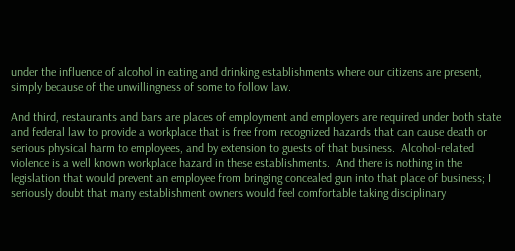under the influence of alcohol in eating and drinking establishments where our citizens are present, simply because of the unwillingness of some to follow law.

And third, restaurants and bars are places of employment and employers are required under both state and federal law to provide a workplace that is free from recognized hazards that can cause death or serious physical harm to employees, and by extension to guests of that business.  Alcohol-related violence is a well known workplace hazard in these establishments.  And there is nothing in the legislation that would prevent an employee from bringing concealed gun into that place of business; I seriously doubt that many establishment owners would feel comfortable taking disciplinary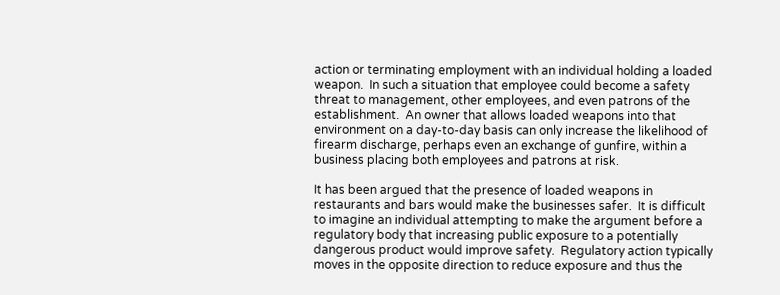action or terminating employment with an individual holding a loaded weapon.  In such a situation that employee could become a safety threat to management, other employees, and even patrons of the establishment.  An owner that allows loaded weapons into that environment on a day-to-day basis can only increase the likelihood of firearm discharge, perhaps even an exchange of gunfire, within a business placing both employees and patrons at risk.

It has been argued that the presence of loaded weapons in restaurants and bars would make the businesses safer.  It is difficult to imagine an individual attempting to make the argument before a regulatory body that increasing public exposure to a potentially dangerous product would improve safety.  Regulatory action typically moves in the opposite direction to reduce exposure and thus the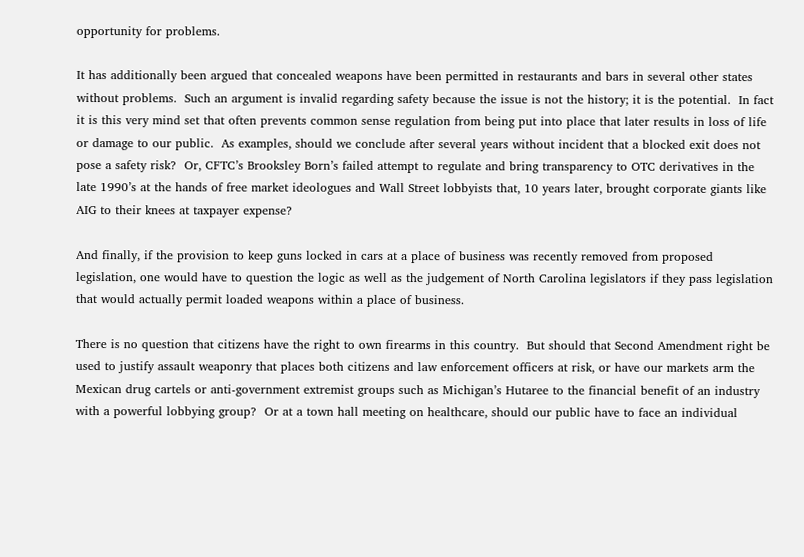opportunity for problems.

It has additionally been argued that concealed weapons have been permitted in restaurants and bars in several other states without problems.  Such an argument is invalid regarding safety because the issue is not the history; it is the potential.  In fact it is this very mind set that often prevents common sense regulation from being put into place that later results in loss of life or damage to our public.  As examples, should we conclude after several years without incident that a blocked exit does not pose a safety risk?  Or, CFTC’s Brooksley Born’s failed attempt to regulate and bring transparency to OTC derivatives in the late 1990’s at the hands of free market ideologues and Wall Street lobbyists that, 10 years later, brought corporate giants like AIG to their knees at taxpayer expense?

And finally, if the provision to keep guns locked in cars at a place of business was recently removed from proposed legislation, one would have to question the logic as well as the judgement of North Carolina legislators if they pass legislation that would actually permit loaded weapons within a place of business.

There is no question that citizens have the right to own firearms in this country.  But should that Second Amendment right be used to justify assault weaponry that places both citizens and law enforcement officers at risk, or have our markets arm the Mexican drug cartels or anti-government extremist groups such as Michigan’s Hutaree to the financial benefit of an industry with a powerful lobbying group?  Or at a town hall meeting on healthcare, should our public have to face an individual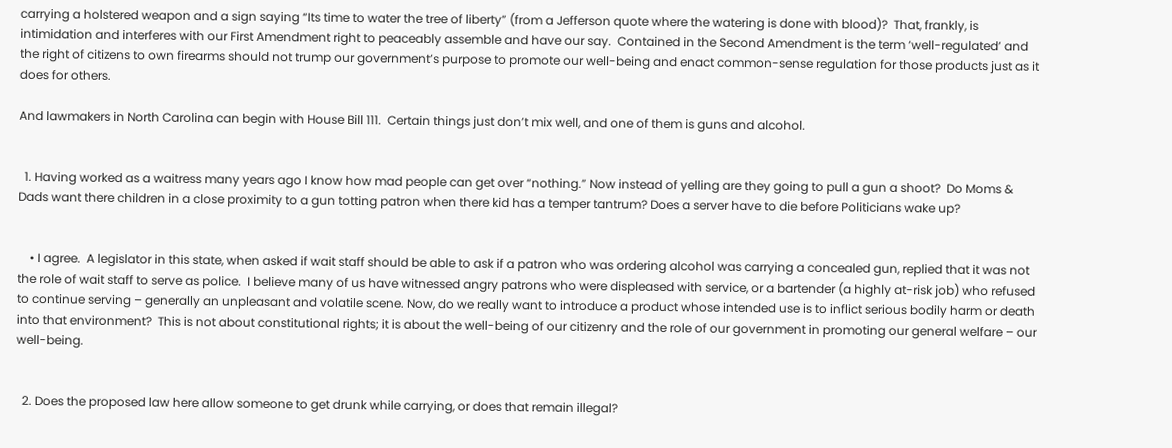carrying a holstered weapon and a sign saying “Its time to water the tree of liberty” (from a Jefferson quote where the watering is done with blood)?  That, frankly, is intimidation and interferes with our First Amendment right to peaceably assemble and have our say.  Contained in the Second Amendment is the term ‘well-regulated’ and the right of citizens to own firearms should not trump our government’s purpose to promote our well-being and enact common-sense regulation for those products just as it does for others.

And lawmakers in North Carolina can begin with House Bill 111.  Certain things just don’t mix well, and one of them is guns and alcohol.


  1. Having worked as a waitress many years ago I know how mad people can get over “nothing.” Now instead of yelling are they going to pull a gun a shoot?  Do Moms & Dads want there children in a close proximity to a gun totting patron when there kid has a temper tantrum? Does a server have to die before Politicians wake up?


    • I agree.  A legislator in this state, when asked if wait staff should be able to ask if a patron who was ordering alcohol was carrying a concealed gun, replied that it was not the role of wait staff to serve as police.  I believe many of us have witnessed angry patrons who were displeased with service, or a bartender (a highly at-risk job) who refused to continue serving – generally an unpleasant and volatile scene. Now, do we really want to introduce a product whose intended use is to inflict serious bodily harm or death into that environment?  This is not about constitutional rights; it is about the well-being of our citizenry and the role of our government in promoting our general welfare – our well-being.


  2. Does the proposed law here allow someone to get drunk while carrying, or does that remain illegal?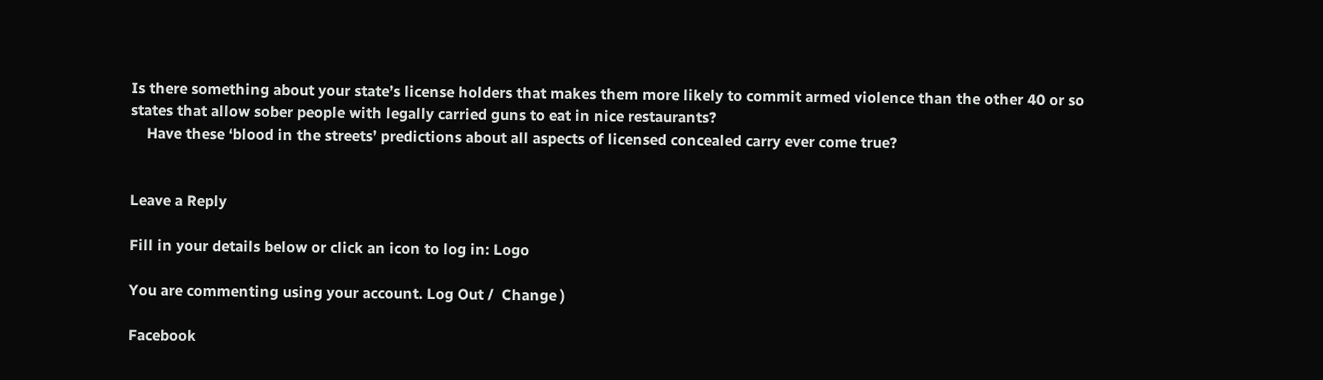Is there something about your state’s license holders that makes them more likely to commit armed violence than the other 40 or so states that allow sober people with legally carried guns to eat in nice restaurants?
    Have these ‘blood in the streets’ predictions about all aspects of licensed concealed carry ever come true?


Leave a Reply

Fill in your details below or click an icon to log in: Logo

You are commenting using your account. Log Out /  Change )

Facebook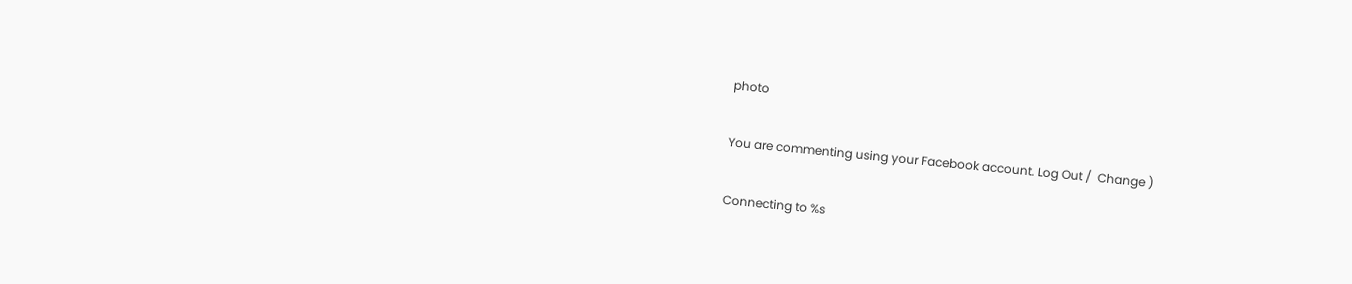photo

You are commenting using your Facebook account. Log Out /  Change )

Connecting to %s